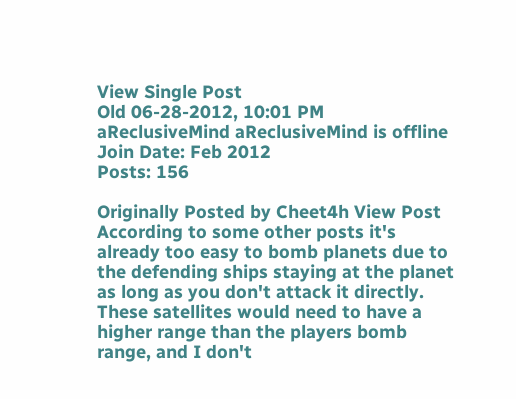View Single Post
Old 06-28-2012, 10:01 PM
aReclusiveMind aReclusiveMind is offline
Join Date: Feb 2012
Posts: 156

Originally Posted by Cheet4h View Post
According to some other posts it's already too easy to bomb planets due to the defending ships staying at the planet as long as you don't attack it directly. These satellites would need to have a higher range than the players bomb range, and I don't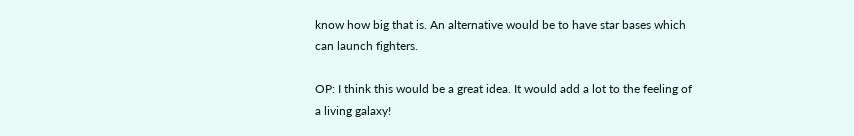know how big that is. An alternative would be to have star bases which can launch fighters.

OP: I think this would be a great idea. It would add a lot to the feeling of a living galaxy!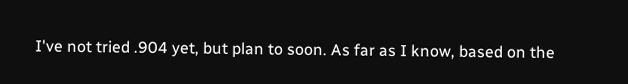I've not tried .904 yet, but plan to soon. As far as I know, based on the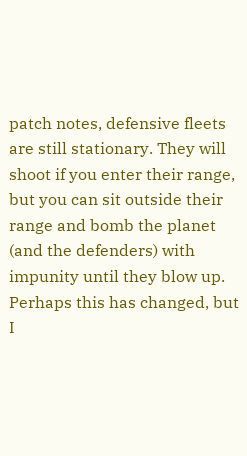patch notes, defensive fleets are still stationary. They will shoot if you enter their range, but you can sit outside their range and bomb the planet (and the defenders) with impunity until they blow up. Perhaps this has changed, but I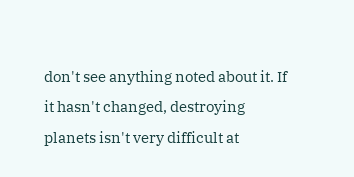don't see anything noted about it. If it hasn't changed, destroying planets isn't very difficult at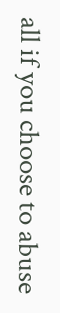all if you choose to abuse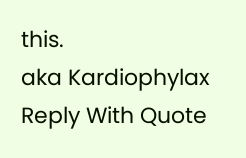this.
aka Kardiophylax
Reply With Quote